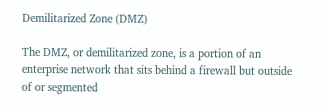Demilitarized Zone (DMZ)

The DMZ, or demilitarized zone, is a portion of an enterprise network that sits behind a firewall but outside of or segmented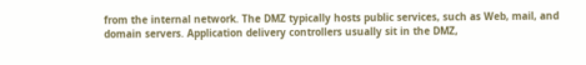from the internal network. The DMZ typically hosts public services, such as Web, mail, and domain servers. Application delivery controllers usually sit in the DMZ,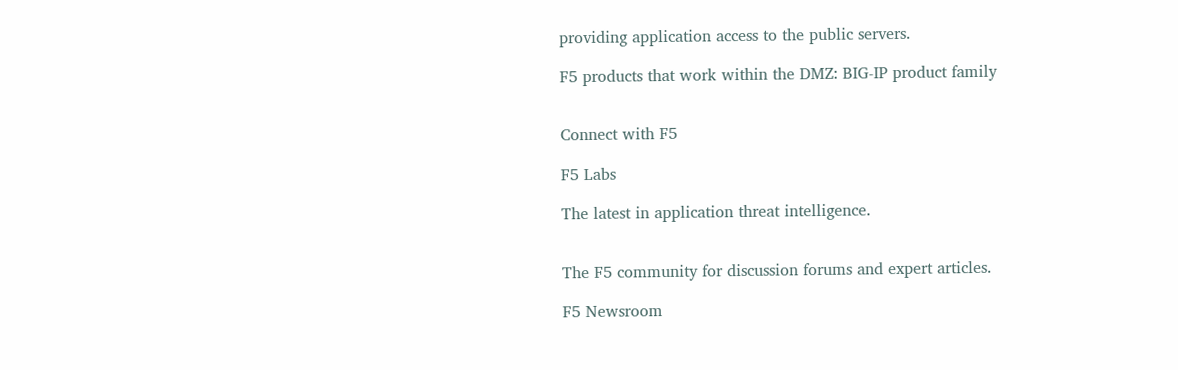providing application access to the public servers.

F5 products that work within the DMZ: BIG-IP product family


Connect with F5

F5 Labs

The latest in application threat intelligence.


The F5 community for discussion forums and expert articles.

F5 Newsroom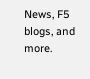News, F5 blogs, and more.